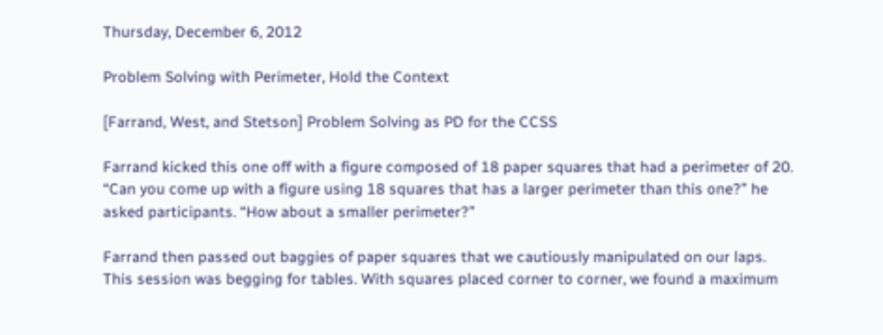Thursday, December 6, 2012

Problem Solving with Perimeter, Hold the Context

[Farrand, West, and Stetson] Problem Solving as PD for the CCSS

Farrand kicked this one off with a figure composed of 18 paper squares that had a perimeter of 20. “Can you come up with a figure using 18 squares that has a larger perimeter than this one?” he asked participants. “How about a smaller perimeter?”

Farrand then passed out baggies of paper squares that we cautiously manipulated on our laps. This session was begging for tables. With squares placed corner to corner, we found a maximum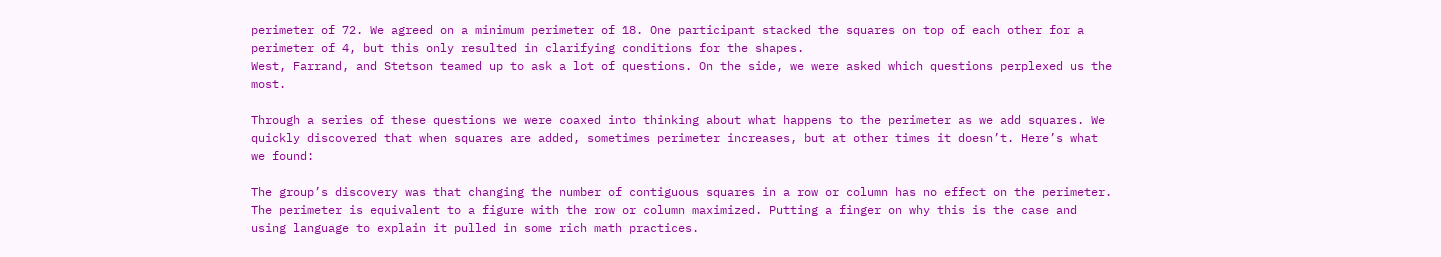perimeter of 72. We agreed on a minimum perimeter of 18. One participant stacked the squares on top of each other for a perimeter of 4, but this only resulted in clarifying conditions for the shapes.
West, Farrand, and Stetson teamed up to ask a lot of questions. On the side, we were asked which questions perplexed us the most.

Through a series of these questions we were coaxed into thinking about what happens to the perimeter as we add squares. We quickly discovered that when squares are added, sometimes perimeter increases, but at other times it doesn’t. Here’s what we found:

The group’s discovery was that changing the number of contiguous squares in a row or column has no effect on the perimeter. The perimeter is equivalent to a figure with the row or column maximized. Putting a finger on why this is the case and using language to explain it pulled in some rich math practices.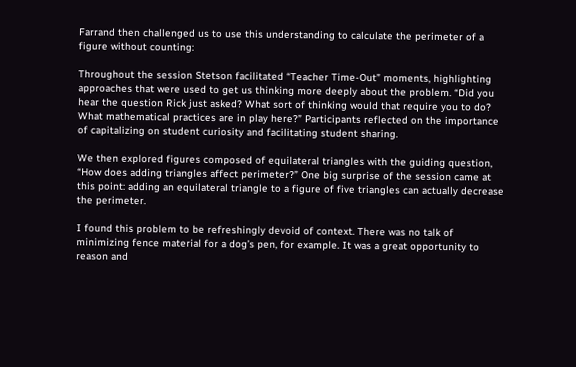Farrand then challenged us to use this understanding to calculate the perimeter of a figure without counting:

Throughout the session Stetson facilitated “Teacher Time-Out” moments, highlighting approaches that were used to get us thinking more deeply about the problem. “Did you hear the question Rick just asked? What sort of thinking would that require you to do? What mathematical practices are in play here?” Participants reflected on the importance of capitalizing on student curiosity and facilitating student sharing.

We then explored figures composed of equilateral triangles with the guiding question, “How does adding triangles affect perimeter?” One big surprise of the session came at this point: adding an equilateral triangle to a figure of five triangles can actually decrease the perimeter.

I found this problem to be refreshingly devoid of context. There was no talk of minimizing fence material for a dog’s pen, for example. It was a great opportunity to reason and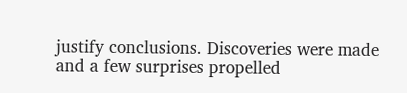justify conclusions. Discoveries were made and a few surprises propelled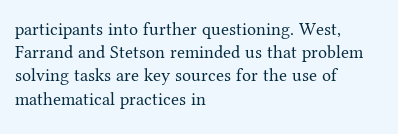participants into further questioning. West, Farrand and Stetson reminded us that problem solving tasks are key sources for the use of mathematical practices in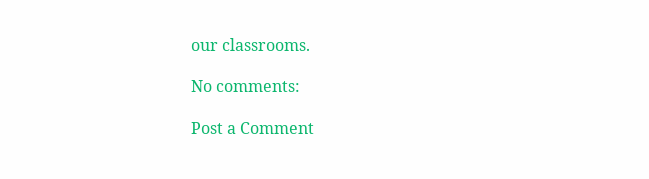our classrooms.

No comments:

Post a Comment